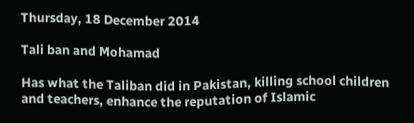Thursday, 18 December 2014

Tali ban and Mohamad

Has what the Taliban did in Pakistan, killing school children and teachers, enhance the reputation of Islamic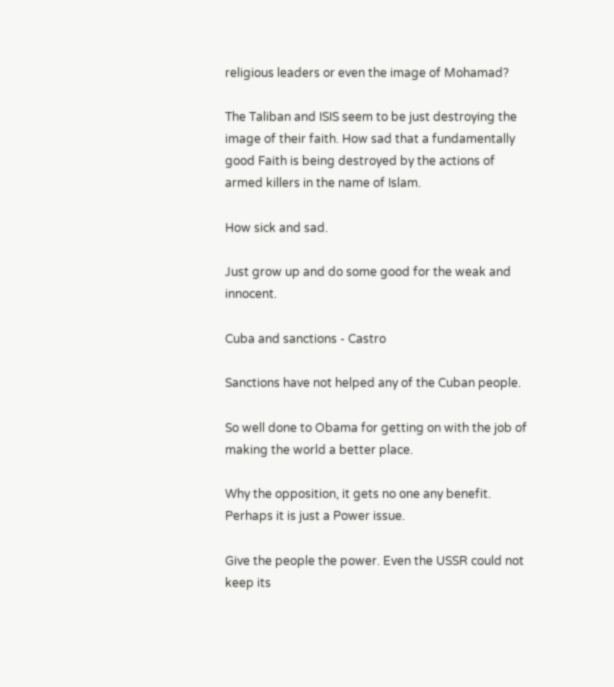religious leaders or even the image of Mohamad?

The Taliban and ISIS seem to be just destroying the image of their faith. How sad that a fundamentally good Faith is being destroyed by the actions of armed killers in the name of Islam.

How sick and sad.

Just grow up and do some good for the weak and innocent.

Cuba and sanctions - Castro

Sanctions have not helped any of the Cuban people.

So well done to Obama for getting on with the job of making the world a better place.

Why the opposition, it gets no one any benefit. Perhaps it is just a Power issue.

Give the people the power. Even the USSR could not keep its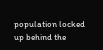population locked up behind the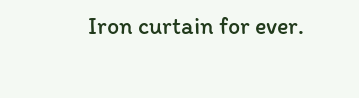Iron curtain for ever.